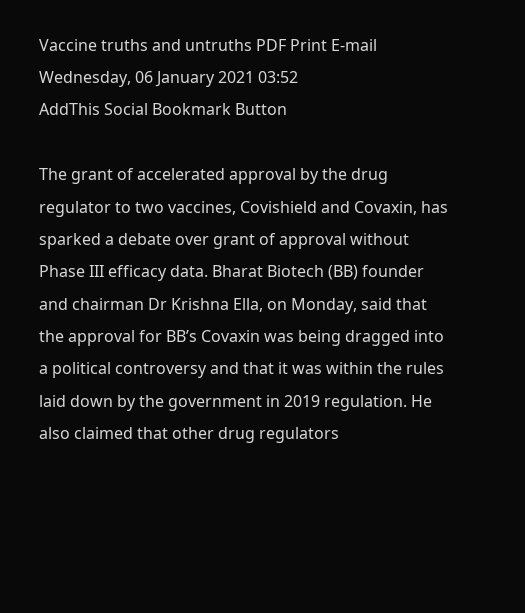Vaccine truths and untruths PDF Print E-mail
Wednesday, 06 January 2021 03:52
AddThis Social Bookmark Button

The grant of accelerated approval by the drug regulator to two vaccines, Covishield and Covaxin, has sparked a debate over grant of approval without Phase III efficacy data. Bharat Biotech (BB) founder and chairman Dr Krishna Ella, on Monday, said that the approval for BB’s Covaxin was being dragged into a political controversy and that it was within the rules laid down by the government in 2019 regulation. He also claimed that other drug regulators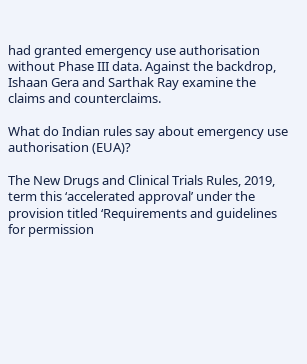had granted emergency use authorisation without Phase III data. Against the backdrop, Ishaan Gera and Sarthak Ray examine the claims and counterclaims.

What do Indian rules say about emergency use authorisation (EUA)?

The New Drugs and Clinical Trials Rules, 2019, term this ‘accelerated approval’ under the provision titled ‘Requirements and guidelines for permission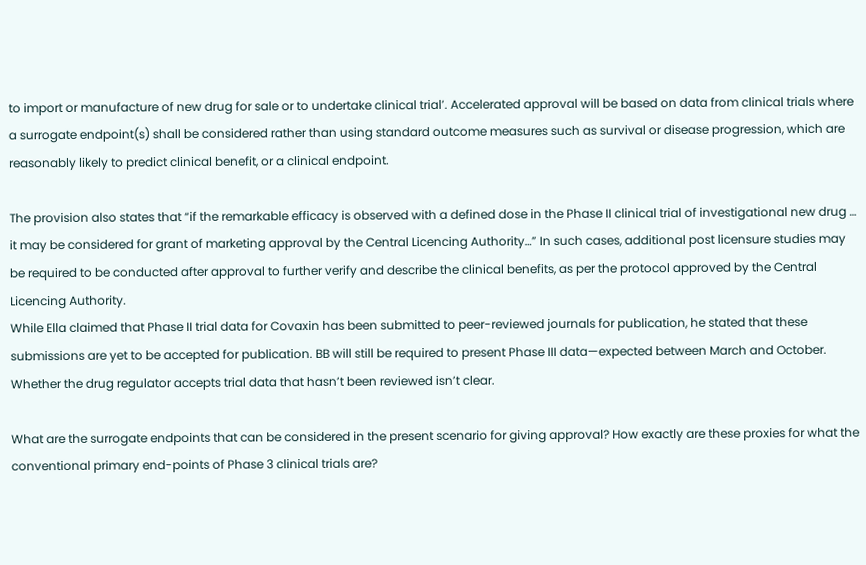to import or manufacture of new drug for sale or to undertake clinical trial’. Accelerated approval will be based on data from clinical trials where a surrogate endpoint(s) shall be considered rather than using standard outcome measures such as survival or disease progression, which are reasonably likely to predict clinical benefit, or a clinical endpoint.

The provision also states that “if the remarkable efficacy is observed with a defined dose in the Phase II clinical trial of investigational new drug … it may be considered for grant of marketing approval by the Central Licencing Authority…” In such cases, additional post licensure studies may be required to be conducted after approval to further verify and describe the clinical benefits, as per the protocol approved by the Central Licencing Authority.
While Ella claimed that Phase II trial data for Covaxin has been submitted to peer-reviewed journals for publication, he stated that these submissions are yet to be accepted for publication. BB will still be required to present Phase III data—expected between March and October. Whether the drug regulator accepts trial data that hasn’t been reviewed isn’t clear.

What are the surrogate endpoints that can be considered in the present scenario for giving approval? How exactly are these proxies for what the conventional primary end-points of Phase 3 clinical trials are?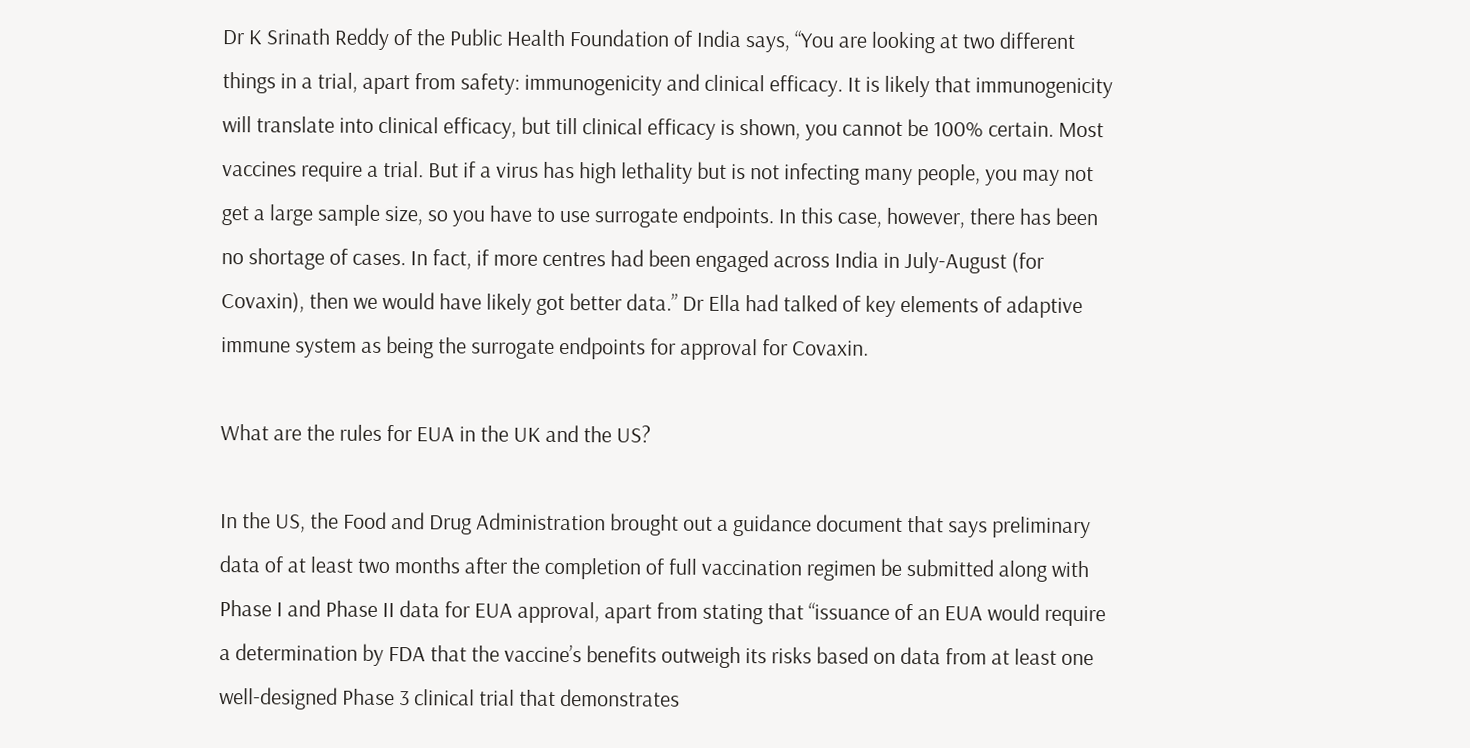Dr K Srinath Reddy of the Public Health Foundation of India says, “You are looking at two different things in a trial, apart from safety: immunogenicity and clinical efficacy. It is likely that immunogenicity will translate into clinical efficacy, but till clinical efficacy is shown, you cannot be 100% certain. Most vaccines require a trial. But if a virus has high lethality but is not infecting many people, you may not get a large sample size, so you have to use surrogate endpoints. In this case, however, there has been no shortage of cases. In fact, if more centres had been engaged across India in July-August (for Covaxin), then we would have likely got better data.” Dr Ella had talked of key elements of adaptive immune system as being the surrogate endpoints for approval for Covaxin.

What are the rules for EUA in the UK and the US?

In the US, the Food and Drug Administration brought out a guidance document that says preliminary data of at least two months after the completion of full vaccination regimen be submitted along with Phase I and Phase II data for EUA approval, apart from stating that “issuance of an EUA would require a determination by FDA that the vaccine’s benefits outweigh its risks based on data from at least one well-designed Phase 3 clinical trial that demonstrates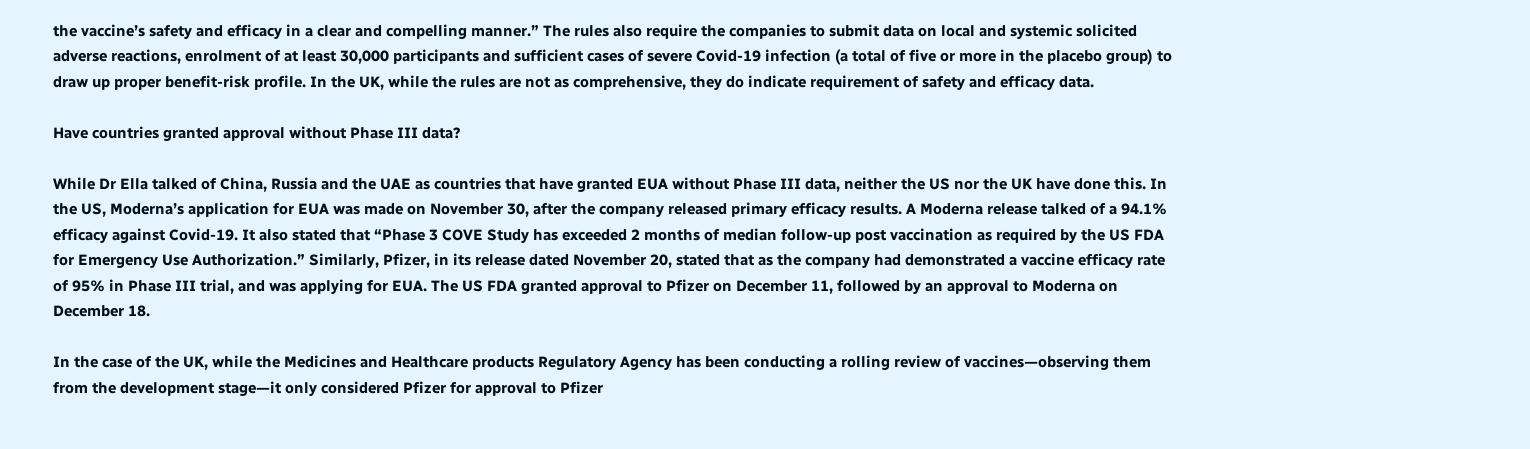the vaccine’s safety and efficacy in a clear and compelling manner.” The rules also require the companies to submit data on local and systemic solicited adverse reactions, enrolment of at least 30,000 participants and sufficient cases of severe Covid-19 infection (a total of five or more in the placebo group) to draw up proper benefit-risk profile. In the UK, while the rules are not as comprehensive, they do indicate requirement of safety and efficacy data.

Have countries granted approval without Phase III data?

While Dr Ella talked of China, Russia and the UAE as countries that have granted EUA without Phase III data, neither the US nor the UK have done this. In the US, Moderna’s application for EUA was made on November 30, after the company released primary efficacy results. A Moderna release talked of a 94.1% efficacy against Covid-19. It also stated that “Phase 3 COVE Study has exceeded 2 months of median follow-up post vaccination as required by the US FDA for Emergency Use Authorization.” Similarly, Pfizer, in its release dated November 20, stated that as the company had demonstrated a vaccine efficacy rate of 95% in Phase III trial, and was applying for EUA. The US FDA granted approval to Pfizer on December 11, followed by an approval to Moderna on December 18.

In the case of the UK, while the Medicines and Healthcare products Regulatory Agency has been conducting a rolling review of vaccines—observing them from the development stage—it only considered Pfizer for approval to Pfizer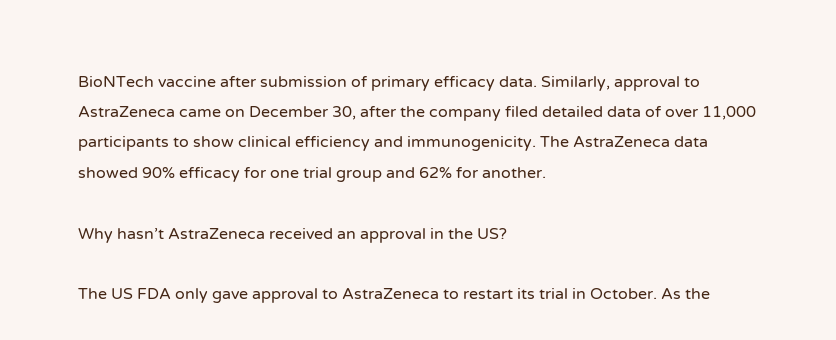BioNTech vaccine after submission of primary efficacy data. Similarly, approval to AstraZeneca came on December 30, after the company filed detailed data of over 11,000 participants to show clinical efficiency and immunogenicity. The AstraZeneca data showed 90% efficacy for one trial group and 62% for another.

Why hasn’t AstraZeneca received an approval in the US?

The US FDA only gave approval to AstraZeneca to restart its trial in October. As the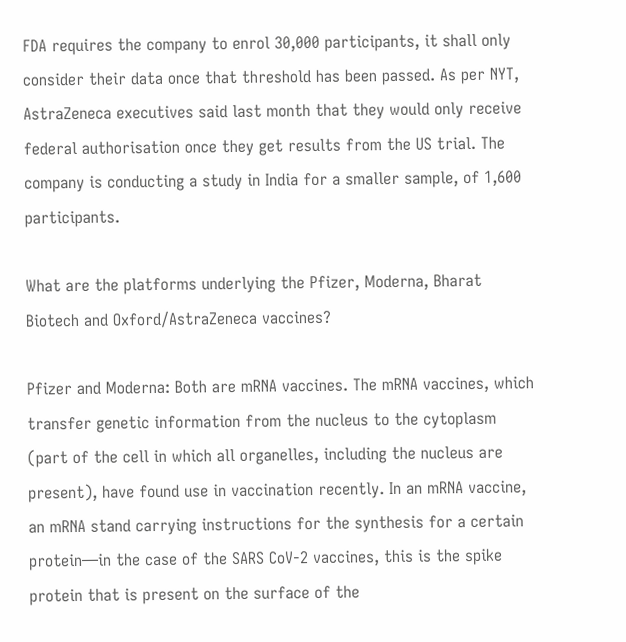FDA requires the company to enrol 30,000 participants, it shall only consider their data once that threshold has been passed. As per NYT, AstraZeneca executives said last month that they would only receive federal authorisation once they get results from the US trial. The company is conducting a study in India for a smaller sample, of 1,600 participants.

What are the platforms underlying the Pfizer, Moderna, Bharat Biotech and Oxford/AstraZeneca vaccines?

Pfizer and Moderna: Both are mRNA vaccines. The mRNA vaccines, which transfer genetic information from the nucleus to the cytoplasm (part of the cell in which all organelles, including the nucleus are present), have found use in vaccination recently. In an mRNA vaccine, an mRNA stand carrying instructions for the synthesis for a certain protein—in the case of the SARS CoV-2 vaccines, this is the spike protein that is present on the surface of the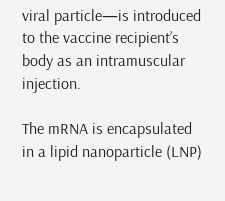viral particle—is introduced to the vaccine recipient’s body as an intramuscular injection.

The mRNA is encapsulated in a lipid nanoparticle (LNP)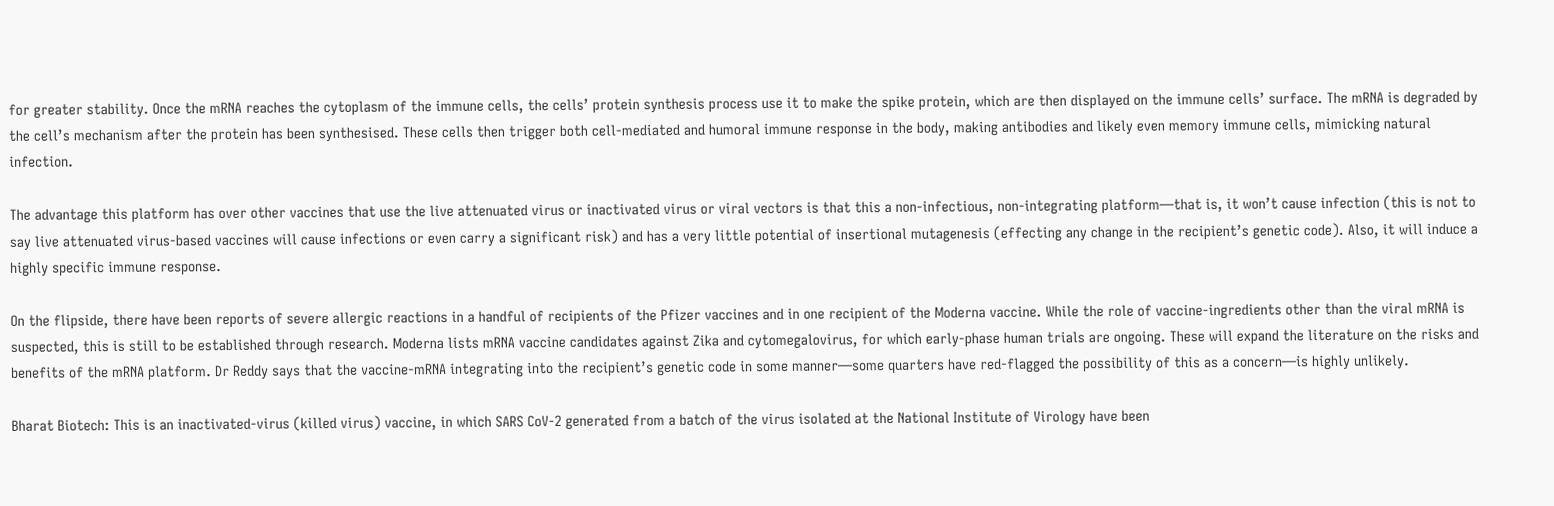for greater stability. Once the mRNA reaches the cytoplasm of the immune cells, the cells’ protein synthesis process use it to make the spike protein, which are then displayed on the immune cells’ surface. The mRNA is degraded by the cell’s mechanism after the protein has been synthesised. These cells then trigger both cell-mediated and humoral immune response in the body, making antibodies and likely even memory immune cells, mimicking natural infection.

The advantage this platform has over other vaccines that use the live attenuated virus or inactivated virus or viral vectors is that this a non-infectious, non-integrating platform—that is, it won’t cause infection (this is not to say live attenuated virus-based vaccines will cause infections or even carry a significant risk) and has a very little potential of insertional mutagenesis (effecting any change in the recipient’s genetic code). Also, it will induce a highly specific immune response.

On the flipside, there have been reports of severe allergic reactions in a handful of recipients of the Pfizer vaccines and in one recipient of the Moderna vaccine. While the role of vaccine-ingredients other than the viral mRNA is suspected, this is still to be established through research. Moderna lists mRNA vaccine candidates against Zika and cytomegalovirus, for which early-phase human trials are ongoing. These will expand the literature on the risks and benefits of the mRNA platform. Dr Reddy says that the vaccine-mRNA integrating into the recipient’s genetic code in some manner—some quarters have red-flagged the possibility of this as a concern—is highly unlikely.

Bharat Biotech: This is an inactivated-virus (killed virus) vaccine, in which SARS CoV-2 generated from a batch of the virus isolated at the National Institute of Virology have been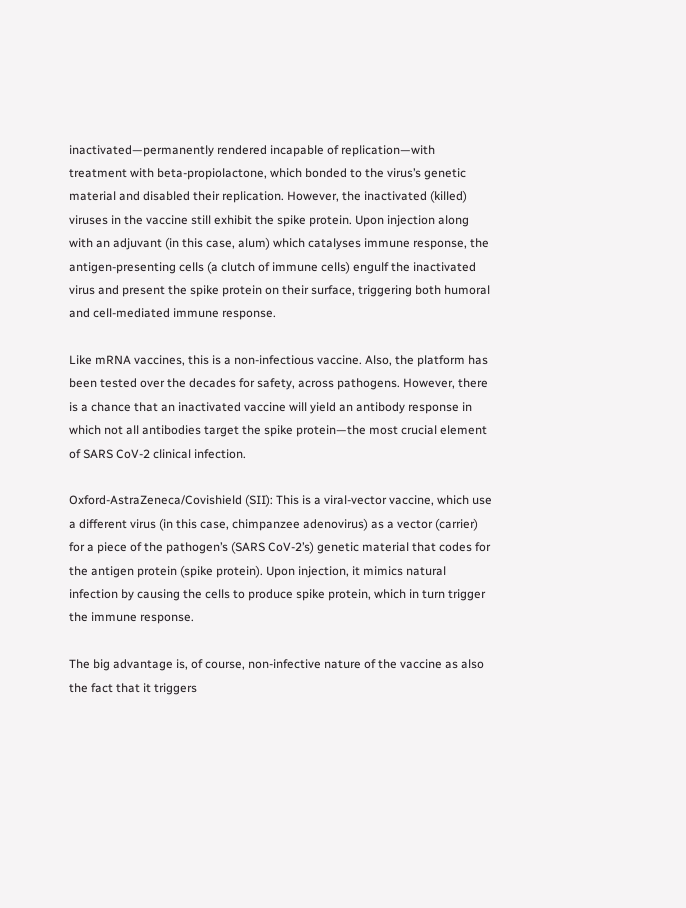inactivated—permanently rendered incapable of replication—with treatment with beta-propiolactone, which bonded to the virus’s genetic material and disabled their replication. However, the inactivated (killed) viruses in the vaccine still exhibit the spike protein. Upon injection along with an adjuvant (in this case, alum) which catalyses immune response, the antigen-presenting cells (a clutch of immune cells) engulf the inactivated virus and present the spike protein on their surface, triggering both humoral and cell-mediated immune response.

Like mRNA vaccines, this is a non-infectious vaccine. Also, the platform has been tested over the decades for safety, across pathogens. However, there is a chance that an inactivated vaccine will yield an antibody response in which not all antibodies target the spike protein—the most crucial element of SARS CoV-2 clinical infection.

Oxford-AstraZeneca/Covishield (SII): This is a viral-vector vaccine, which use a different virus (in this case, chimpanzee adenovirus) as a vector (carrier) for a piece of the pathogen’s (SARS CoV-2’s) genetic material that codes for the antigen protein (spike protein). Upon injection, it mimics natural infection by causing the cells to produce spike protein, which in turn trigger the immune response.

The big advantage is, of course, non-infective nature of the vaccine as also the fact that it triggers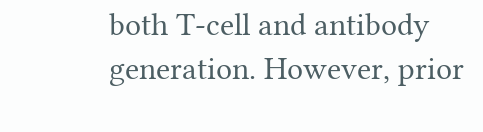both T-cell and antibody generation. However, prior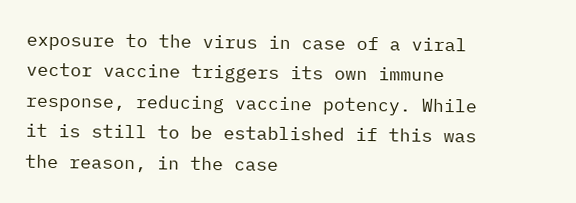exposure to the virus in case of a viral vector vaccine triggers its own immune response, reducing vaccine potency. While it is still to be established if this was the reason, in the case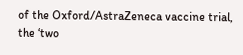of the Oxford/AstraZeneca vaccine trial, the ‘two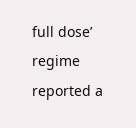full dose’ regime reported a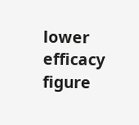lower efficacy figure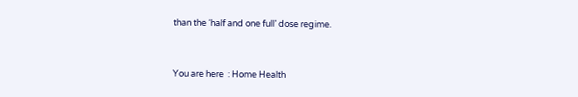than the ‘half and one full’ dose regime.



You are here  : Home Health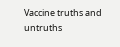Vaccine truths and untruths